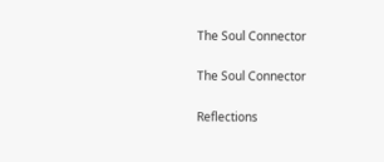The Soul Connector

The Soul Connector

Reflections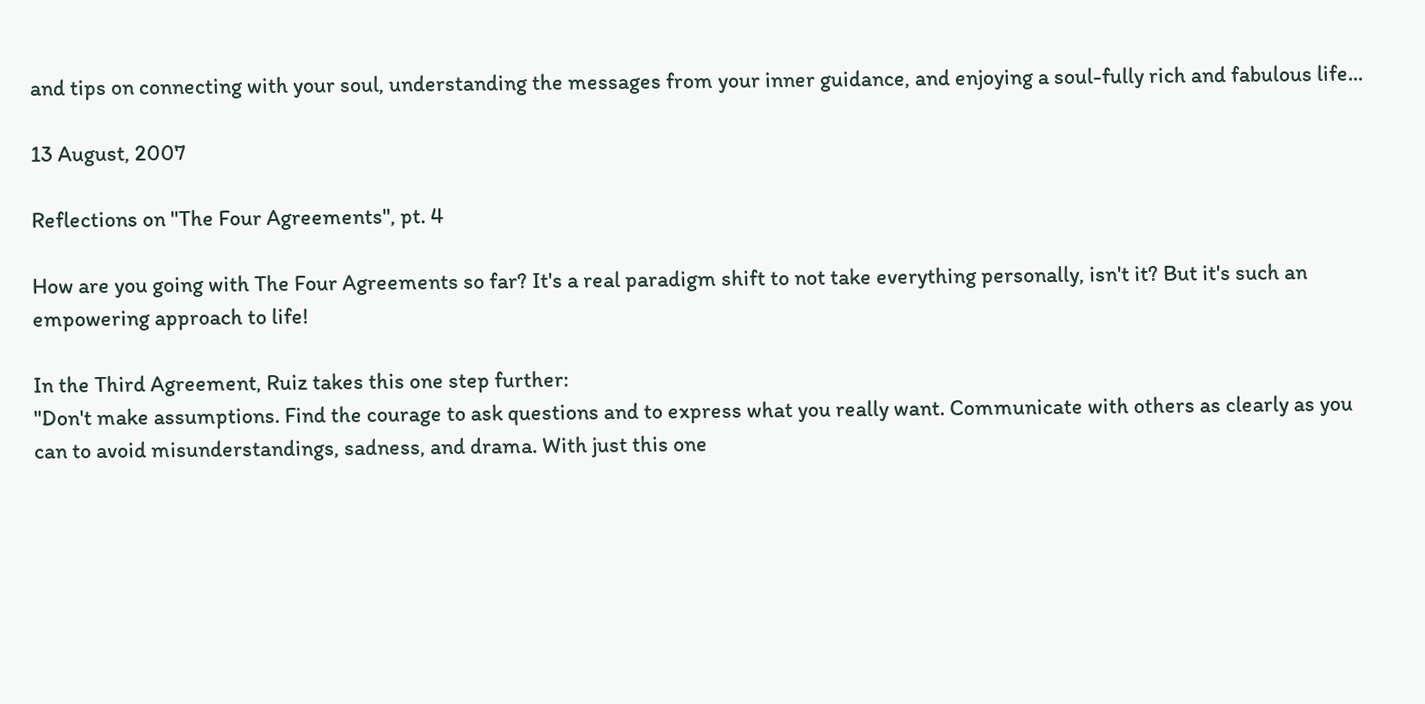and tips on connecting with your soul, understanding the messages from your inner guidance, and enjoying a soul-fully rich and fabulous life...

13 August, 2007

Reflections on "The Four Agreements", pt. 4

How are you going with The Four Agreements so far? It's a real paradigm shift to not take everything personally, isn't it? But it's such an empowering approach to life!

In the Third Agreement, Ruiz takes this one step further:
"Don't make assumptions. Find the courage to ask questions and to express what you really want. Communicate with others as clearly as you can to avoid misunderstandings, sadness, and drama. With just this one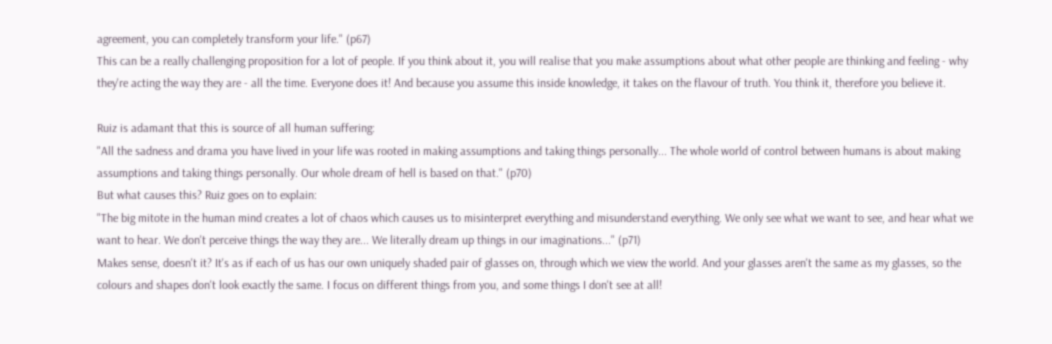agreement, you can completely transform your life." (p67)
This can be a really challenging proposition for a lot of people. If you think about it, you will realise that you make assumptions about what other people are thinking and feeling - why they're acting the way they are - all the time. Everyone does it! And because you assume this inside knowledge, it takes on the flavour of truth. You think it, therefore you believe it.

Ruiz is adamant that this is source of all human suffering:
"All the sadness and drama you have lived in your life was rooted in making assumptions and taking things personally... The whole world of control between humans is about making assumptions and taking things personally. Our whole dream of hell is based on that." (p70)
But what causes this? Ruiz goes on to explain:
"The big mitote in the human mind creates a lot of chaos which causes us to misinterpret everything and misunderstand everything. We only see what we want to see, and hear what we want to hear. We don't perceive things the way they are... We literally dream up things in our imaginations..." (p71)
Makes sense, doesn't it? It's as if each of us has our own uniquely shaded pair of glasses on, through which we view the world. And your glasses aren't the same as my glasses, so the colours and shapes don't look exactly the same. I focus on different things from you, and some things I don't see at all!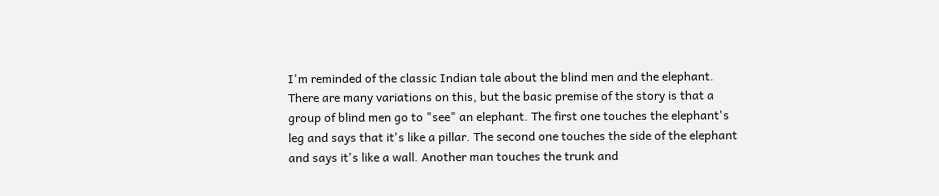I'm reminded of the classic Indian tale about the blind men and the elephant. There are many variations on this, but the basic premise of the story is that a group of blind men go to "see" an elephant. The first one touches the elephant's leg and says that it's like a pillar. The second one touches the side of the elephant and says it's like a wall. Another man touches the trunk and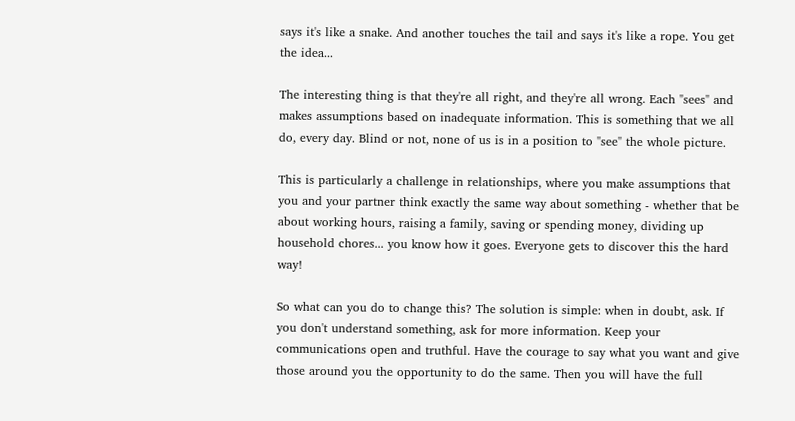says it's like a snake. And another touches the tail and says it's like a rope. You get the idea...

The interesting thing is that they're all right, and they're all wrong. Each "sees" and makes assumptions based on inadequate information. This is something that we all do, every day. Blind or not, none of us is in a position to "see" the whole picture.

This is particularly a challenge in relationships, where you make assumptions that you and your partner think exactly the same way about something - whether that be about working hours, raising a family, saving or spending money, dividing up household chores... you know how it goes. Everyone gets to discover this the hard way!

So what can you do to change this? The solution is simple: when in doubt, ask. If you don't understand something, ask for more information. Keep your communications open and truthful. Have the courage to say what you want and give those around you the opportunity to do the same. Then you will have the full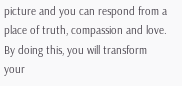picture and you can respond from a place of truth, compassion and love. By doing this, you will transform your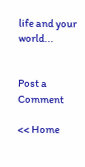life and your world...


Post a Comment

<< Home